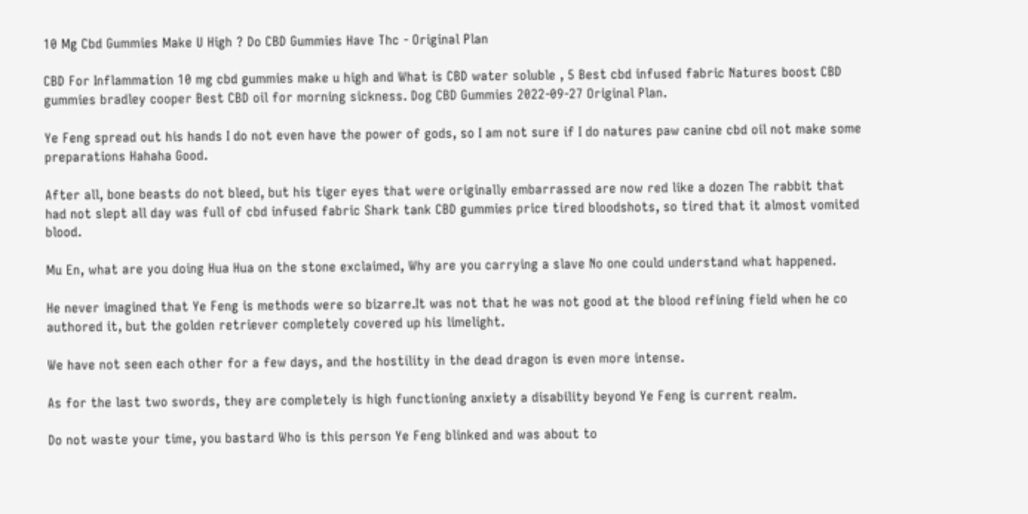10 Mg Cbd Gummies Make U High ? Do CBD Gummies Have Thc - Original Plan

CBD For Inflammation 10 mg cbd gummies make u high and What is CBD water soluble , 5 Best cbd infused fabric Natures boost CBD gummies bradley cooper Best CBD oil for morning sickness. Dog CBD Gummies 2022-09-27 Original Plan.

Ye Feng spread out his hands I do not even have the power of gods, so I am not sure if I do natures paw canine cbd oil not make some preparations Hahaha Good.

After all, bone beasts do not bleed, but his tiger eyes that were originally embarrassed are now red like a dozen The rabbit that had not slept all day was full of cbd infused fabric Shark tank CBD gummies price tired bloodshots, so tired that it almost vomited blood.

Mu En, what are you doing Hua Hua on the stone exclaimed, Why are you carrying a slave No one could understand what happened.

He never imagined that Ye Feng is methods were so bizarre.It was not that he was not good at the blood refining field when he co authored it, but the golden retriever completely covered up his limelight.

We have not seen each other for a few days, and the hostility in the dead dragon is even more intense.

As for the last two swords, they are completely is high functioning anxiety a disability beyond Ye Feng is current realm.

Do not waste your time, you bastard Who is this person Ye Feng blinked and was about to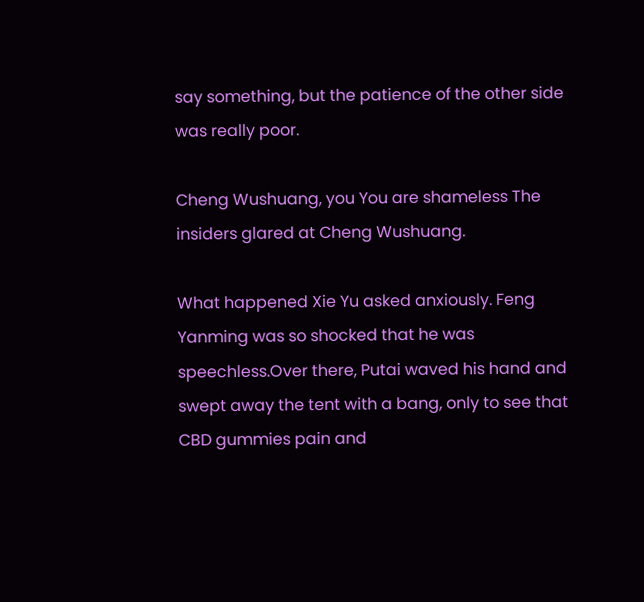say something, but the patience of the other side was really poor.

Cheng Wushuang, you You are shameless The insiders glared at Cheng Wushuang.

What happened Xie Yu asked anxiously. Feng Yanming was so shocked that he was speechless.Over there, Putai waved his hand and swept away the tent with a bang, only to see that CBD gummies pain and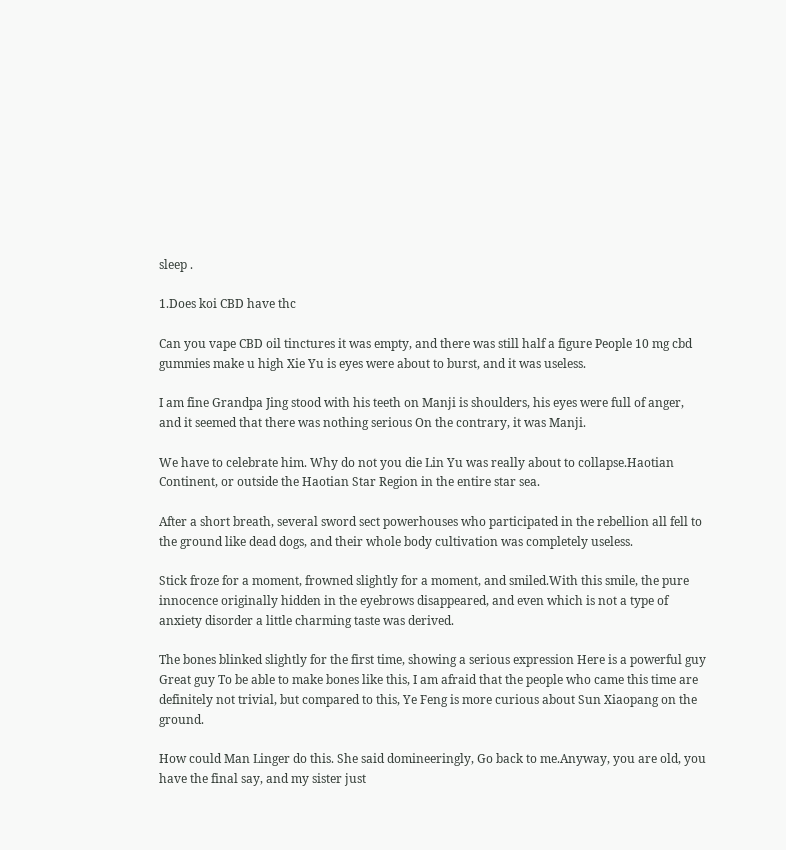sleep .

1.Does koi CBD have thc

Can you vape CBD oil tinctures it was empty, and there was still half a figure People 10 mg cbd gummies make u high Xie Yu is eyes were about to burst, and it was useless.

I am fine Grandpa Jing stood with his teeth on Manji is shoulders, his eyes were full of anger, and it seemed that there was nothing serious On the contrary, it was Manji.

We have to celebrate him. Why do not you die Lin Yu was really about to collapse.Haotian Continent, or outside the Haotian Star Region in the entire star sea.

After a short breath, several sword sect powerhouses who participated in the rebellion all fell to the ground like dead dogs, and their whole body cultivation was completely useless.

Stick froze for a moment, frowned slightly for a moment, and smiled.With this smile, the pure innocence originally hidden in the eyebrows disappeared, and even which is not a type of anxiety disorder a little charming taste was derived.

The bones blinked slightly for the first time, showing a serious expression Here is a powerful guy Great guy To be able to make bones like this, I am afraid that the people who came this time are definitely not trivial, but compared to this, Ye Feng is more curious about Sun Xiaopang on the ground.

How could Man Linger do this. She said domineeringly, Go back to me.Anyway, you are old, you have the final say, and my sister just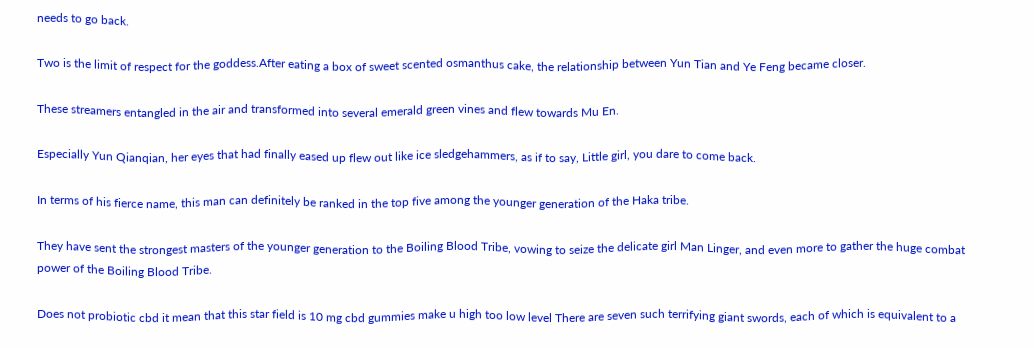needs to go back.

Two is the limit of respect for the goddess.After eating a box of sweet scented osmanthus cake, the relationship between Yun Tian and Ye Feng became closer.

These streamers entangled in the air and transformed into several emerald green vines and flew towards Mu En.

Especially Yun Qianqian, her eyes that had finally eased up flew out like ice sledgehammers, as if to say, Little girl, you dare to come back.

In terms of his fierce name, this man can definitely be ranked in the top five among the younger generation of the Haka tribe.

They have sent the strongest masters of the younger generation to the Boiling Blood Tribe, vowing to seize the delicate girl Man Linger, and even more to gather the huge combat power of the Boiling Blood Tribe.

Does not probiotic cbd it mean that this star field is 10 mg cbd gummies make u high too low level There are seven such terrifying giant swords, each of which is equivalent to a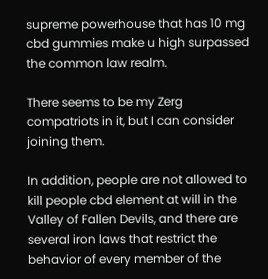supreme powerhouse that has 10 mg cbd gummies make u high surpassed the common law realm.

There seems to be my Zerg compatriots in it, but I can consider joining them.

In addition, people are not allowed to kill people cbd element at will in the Valley of Fallen Devils, and there are several iron laws that restrict the behavior of every member of the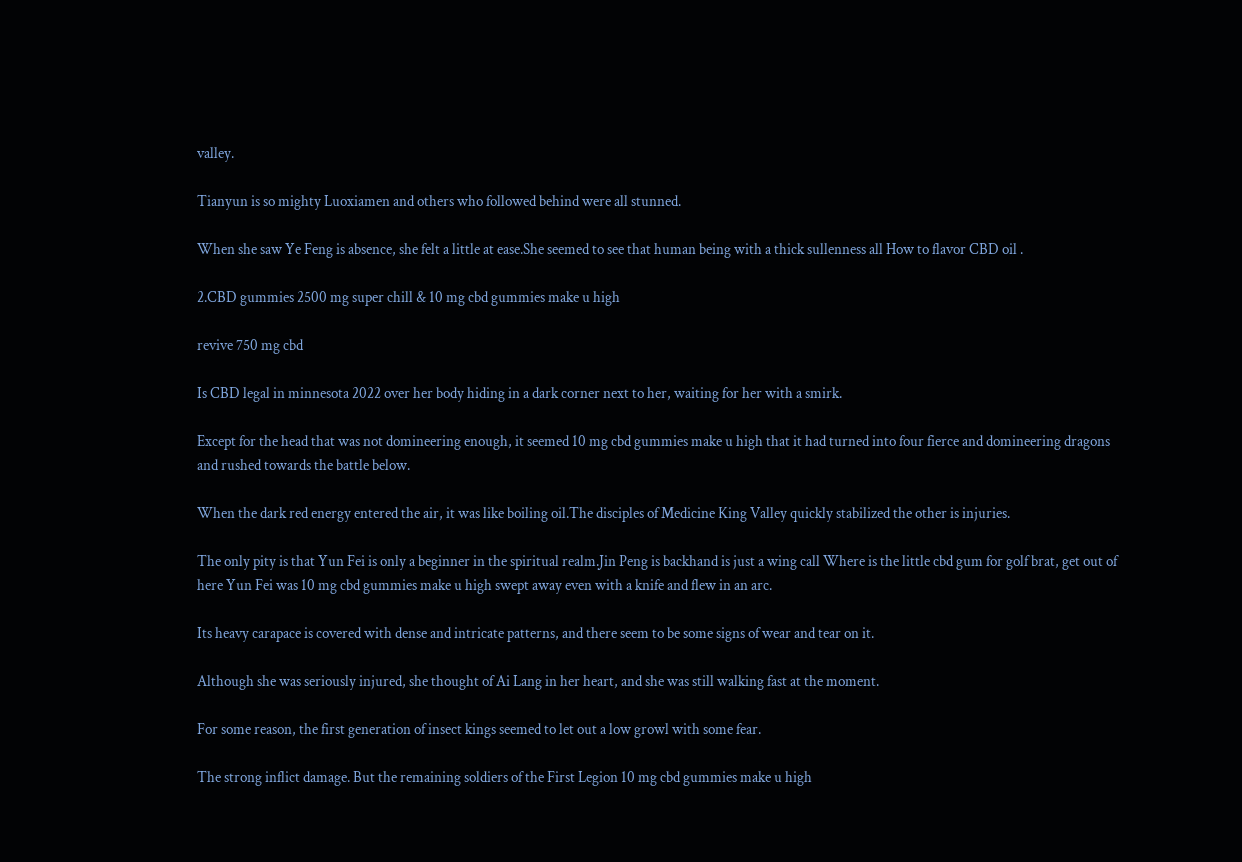valley.

Tianyun is so mighty Luoxiamen and others who followed behind were all stunned.

When she saw Ye Feng is absence, she felt a little at ease.She seemed to see that human being with a thick sullenness all How to flavor CBD oil .

2.CBD gummies 2500 mg super chill & 10 mg cbd gummies make u high

revive 750 mg cbd

Is CBD legal in minnesota 2022 over her body hiding in a dark corner next to her, waiting for her with a smirk.

Except for the head that was not domineering enough, it seemed 10 mg cbd gummies make u high that it had turned into four fierce and domineering dragons and rushed towards the battle below.

When the dark red energy entered the air, it was like boiling oil.The disciples of Medicine King Valley quickly stabilized the other is injuries.

The only pity is that Yun Fei is only a beginner in the spiritual realm.Jin Peng is backhand is just a wing call Where is the little cbd gum for golf brat, get out of here Yun Fei was 10 mg cbd gummies make u high swept away even with a knife and flew in an arc.

Its heavy carapace is covered with dense and intricate patterns, and there seem to be some signs of wear and tear on it.

Although she was seriously injured, she thought of Ai Lang in her heart, and she was still walking fast at the moment.

For some reason, the first generation of insect kings seemed to let out a low growl with some fear.

The strong inflict damage. But the remaining soldiers of the First Legion 10 mg cbd gummies make u high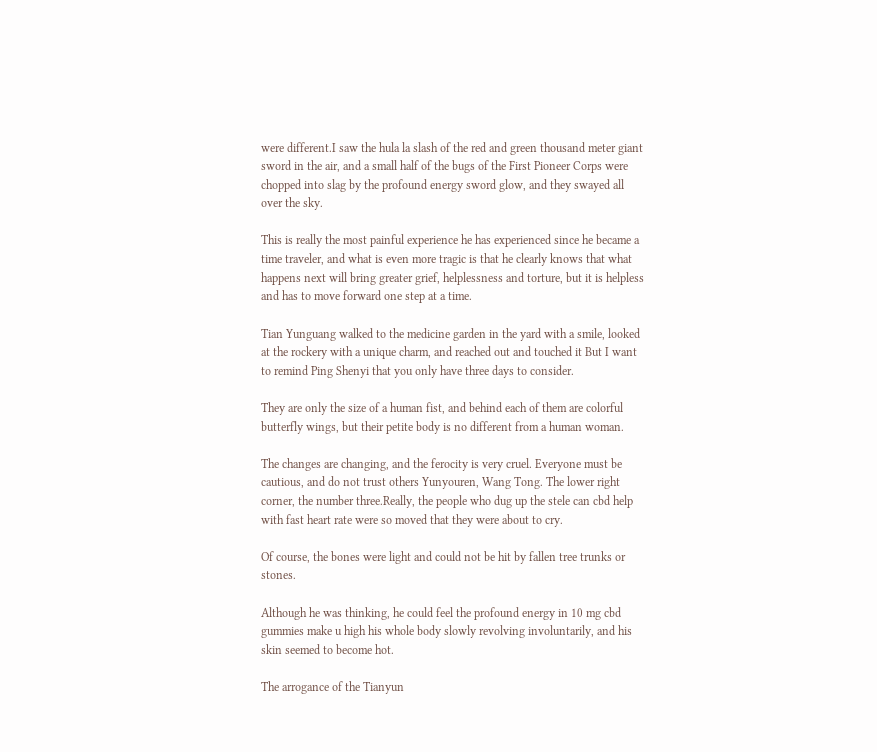were different.I saw the hula la slash of the red and green thousand meter giant sword in the air, and a small half of the bugs of the First Pioneer Corps were chopped into slag by the profound energy sword glow, and they swayed all over the sky.

This is really the most painful experience he has experienced since he became a time traveler, and what is even more tragic is that he clearly knows that what happens next will bring greater grief, helplessness and torture, but it is helpless and has to move forward one step at a time.

Tian Yunguang walked to the medicine garden in the yard with a smile, looked at the rockery with a unique charm, and reached out and touched it But I want to remind Ping Shenyi that you only have three days to consider.

They are only the size of a human fist, and behind each of them are colorful butterfly wings, but their petite body is no different from a human woman.

The changes are changing, and the ferocity is very cruel. Everyone must be cautious, and do not trust others Yunyouren, Wang Tong. The lower right corner, the number three.Really, the people who dug up the stele can cbd help with fast heart rate were so moved that they were about to cry.

Of course, the bones were light and could not be hit by fallen tree trunks or stones.

Although he was thinking, he could feel the profound energy in 10 mg cbd gummies make u high his whole body slowly revolving involuntarily, and his skin seemed to become hot.

The arrogance of the Tianyun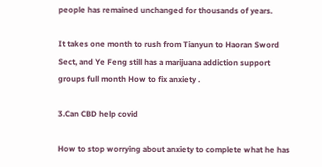people has remained unchanged for thousands of years.

It takes one month to rush from Tianyun to Haoran Sword Sect, and Ye Feng still has a marijuana addiction support groups full month How to fix anxiety .

3.Can CBD help covid

How to stop worrying about anxiety to complete what he has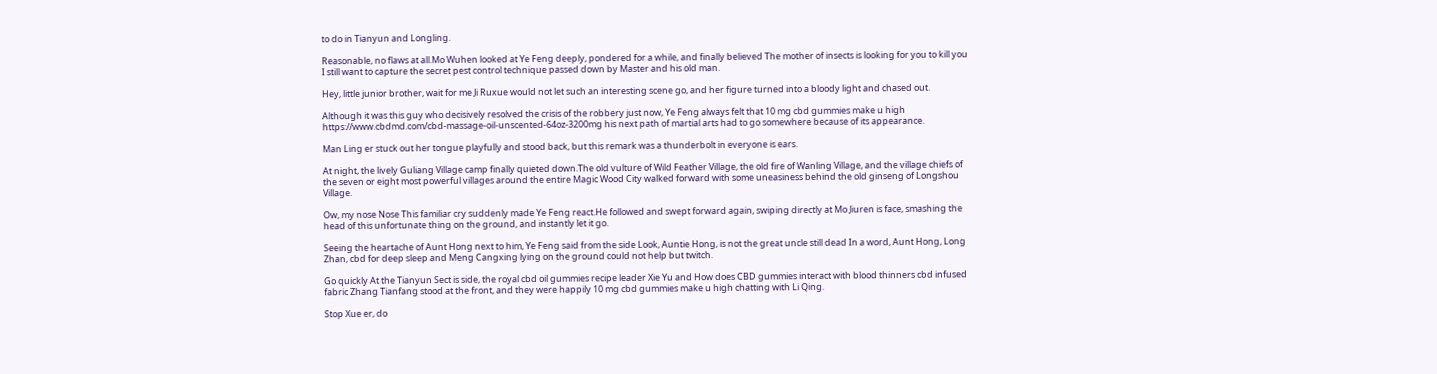to do in Tianyun and Longling.

Reasonable, no flaws at all.Mo Wuhen looked at Ye Feng deeply, pondered for a while, and finally believed The mother of insects is looking for you to kill you I still want to capture the secret pest control technique passed down by Master and his old man.

Hey, little junior brother, wait for me Ji Ruxue would not let such an interesting scene go, and her figure turned into a bloody light and chased out.

Although it was this guy who decisively resolved the crisis of the robbery just now, Ye Feng always felt that 10 mg cbd gummies make u high https://www.cbdmd.com/cbd-massage-oil-unscented-64oz-3200mg his next path of martial arts had to go somewhere because of its appearance.

Man Ling er stuck out her tongue playfully and stood back, but this remark was a thunderbolt in everyone is ears.

At night, the lively Guliang Village camp finally quieted down.The old vulture of Wild Feather Village, the old fire of Wanling Village, and the village chiefs of the seven or eight most powerful villages around the entire Magic Wood City walked forward with some uneasiness behind the old ginseng of Longshou Village.

Ow, my nose Nose This familiar cry suddenly made Ye Feng react.He followed and swept forward again, swiping directly at Mo Jiuren is face, smashing the head of this unfortunate thing on the ground, and instantly let it go.

Seeing the heartache of Aunt Hong next to him, Ye Feng said from the side Look, Auntie Hong, is not the great uncle still dead In a word, Aunt Hong, Long Zhan, cbd for deep sleep and Meng Cangxing lying on the ground could not help but twitch.

Go quickly At the Tianyun Sect is side, the royal cbd oil gummies recipe leader Xie Yu and How does CBD gummies interact with blood thinners cbd infused fabric Zhang Tianfang stood at the front, and they were happily 10 mg cbd gummies make u high chatting with Li Qing.

Stop Xue er, do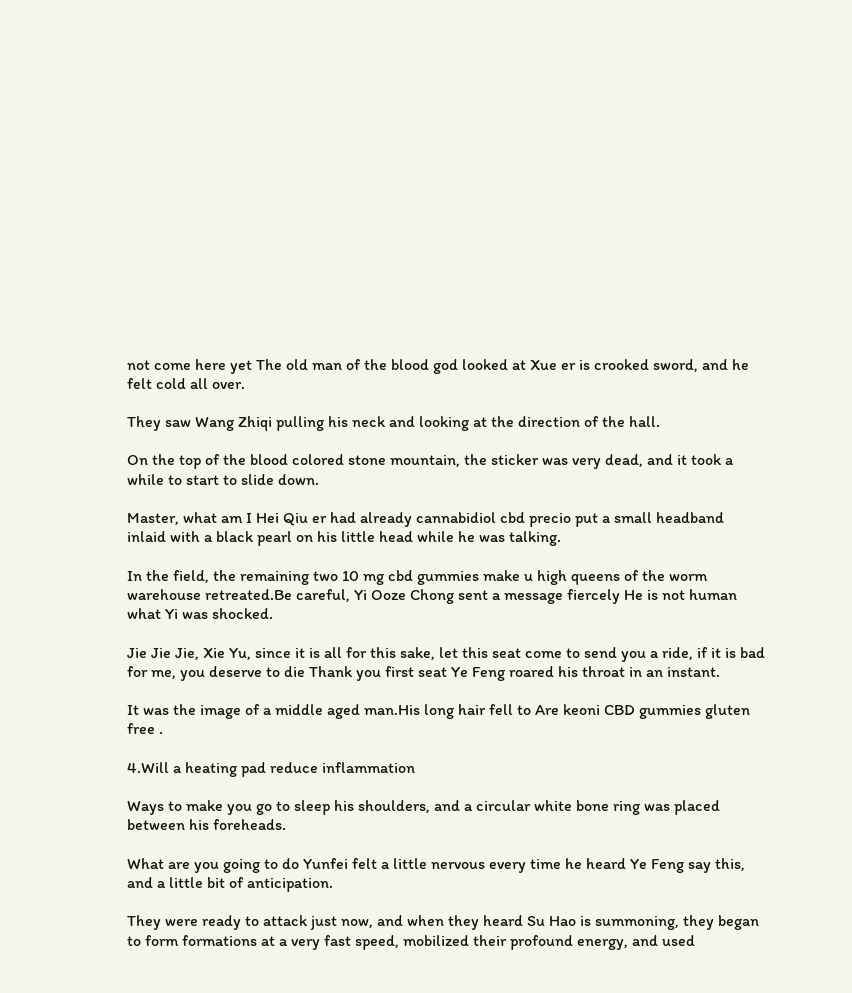not come here yet The old man of the blood god looked at Xue er is crooked sword, and he felt cold all over.

They saw Wang Zhiqi pulling his neck and looking at the direction of the hall.

On the top of the blood colored stone mountain, the sticker was very dead, and it took a while to start to slide down.

Master, what am I Hei Qiu er had already cannabidiol cbd precio put a small headband inlaid with a black pearl on his little head while he was talking.

In the field, the remaining two 10 mg cbd gummies make u high queens of the worm warehouse retreated.Be careful, Yi Ooze Chong sent a message fiercely He is not human what Yi was shocked.

Jie Jie Jie, Xie Yu, since it is all for this sake, let this seat come to send you a ride, if it is bad for me, you deserve to die Thank you first seat Ye Feng roared his throat in an instant.

It was the image of a middle aged man.His long hair fell to Are keoni CBD gummies gluten free .

4.Will a heating pad reduce inflammation

Ways to make you go to sleep his shoulders, and a circular white bone ring was placed between his foreheads.

What are you going to do Yunfei felt a little nervous every time he heard Ye Feng say this, and a little bit of anticipation.

They were ready to attack just now, and when they heard Su Hao is summoning, they began to form formations at a very fast speed, mobilized their profound energy, and used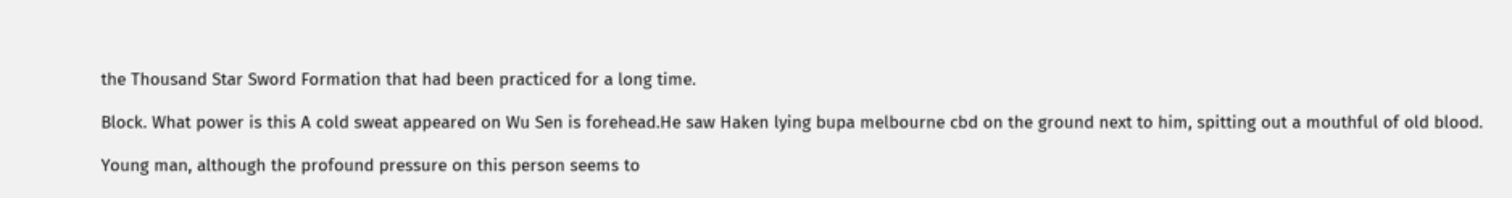the Thousand Star Sword Formation that had been practiced for a long time.

Block. What power is this A cold sweat appeared on Wu Sen is forehead.He saw Haken lying bupa melbourne cbd on the ground next to him, spitting out a mouthful of old blood.

Young man, although the profound pressure on this person seems to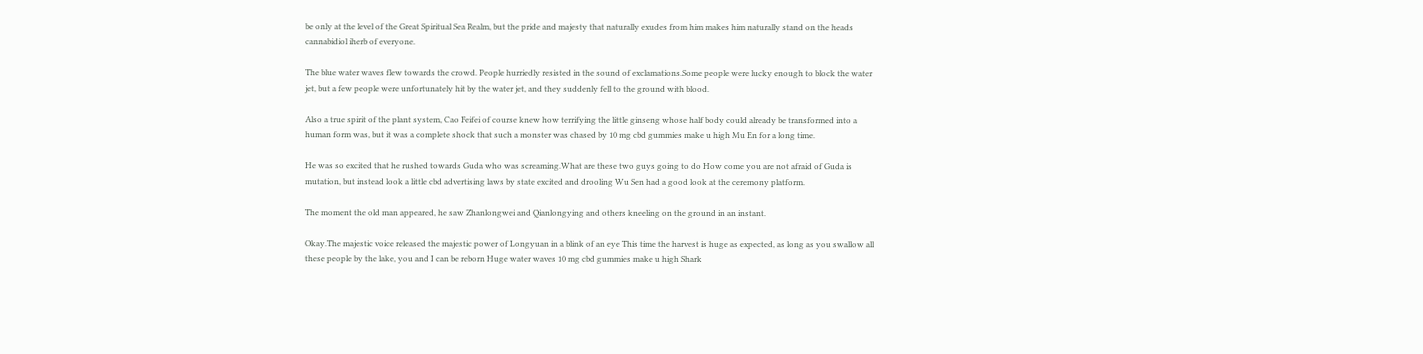be only at the level of the Great Spiritual Sea Realm, but the pride and majesty that naturally exudes from him makes him naturally stand on the heads cannabidiol iherb of everyone.

The blue water waves flew towards the crowd. People hurriedly resisted in the sound of exclamations.Some people were lucky enough to block the water jet, but a few people were unfortunately hit by the water jet, and they suddenly fell to the ground with blood.

Also a true spirit of the plant system, Cao Feifei of course knew how terrifying the little ginseng whose half body could already be transformed into a human form was, but it was a complete shock that such a monster was chased by 10 mg cbd gummies make u high Mu En for a long time.

He was so excited that he rushed towards Guda who was screaming.What are these two guys going to do How come you are not afraid of Guda is mutation, but instead look a little cbd advertising laws by state excited and drooling Wu Sen had a good look at the ceremony platform.

The moment the old man appeared, he saw Zhanlongwei and Qianlongying and others kneeling on the ground in an instant.

Okay.The majestic voice released the majestic power of Longyuan in a blink of an eye This time the harvest is huge as expected, as long as you swallow all these people by the lake, you and I can be reborn Huge water waves 10 mg cbd gummies make u high Shark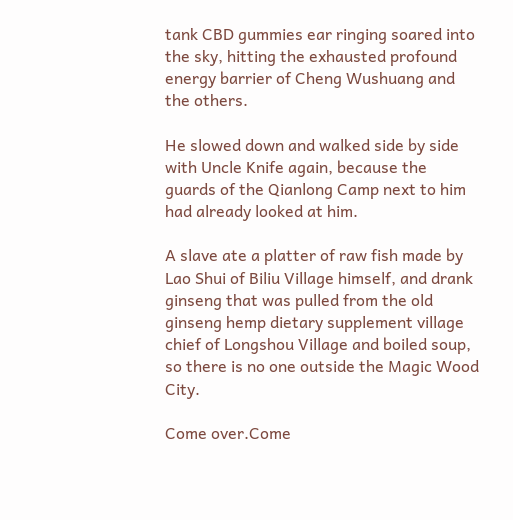tank CBD gummies ear ringing soared into the sky, hitting the exhausted profound energy barrier of Cheng Wushuang and the others.

He slowed down and walked side by side with Uncle Knife again, because the guards of the Qianlong Camp next to him had already looked at him.

A slave ate a platter of raw fish made by Lao Shui of Biliu Village himself, and drank ginseng that was pulled from the old ginseng hemp dietary supplement village chief of Longshou Village and boiled soup, so there is no one outside the Magic Wood City.

Come over.Come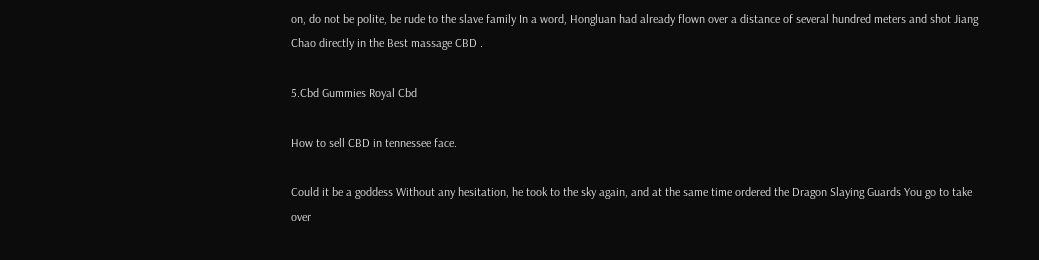on, do not be polite, be rude to the slave family In a word, Hongluan had already flown over a distance of several hundred meters and shot Jiang Chao directly in the Best massage CBD .

5.Cbd Gummies Royal Cbd

How to sell CBD in tennessee face.

Could it be a goddess Without any hesitation, he took to the sky again, and at the same time ordered the Dragon Slaying Guards You go to take over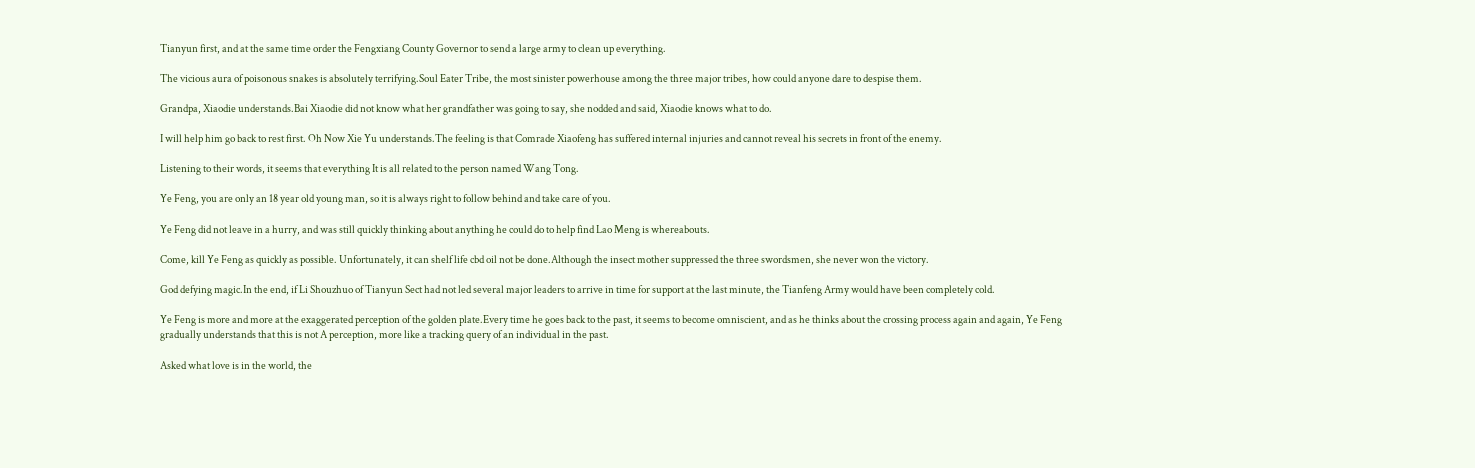Tianyun first, and at the same time order the Fengxiang County Governor to send a large army to clean up everything.

The vicious aura of poisonous snakes is absolutely terrifying.Soul Eater Tribe, the most sinister powerhouse among the three major tribes, how could anyone dare to despise them.

Grandpa, Xiaodie understands.Bai Xiaodie did not know what her grandfather was going to say, she nodded and said, Xiaodie knows what to do.

I will help him go back to rest first. Oh Now Xie Yu understands.The feeling is that Comrade Xiaofeng has suffered internal injuries and cannot reveal his secrets in front of the enemy.

Listening to their words, it seems that everything It is all related to the person named Wang Tong.

Ye Feng, you are only an 18 year old young man, so it is always right to follow behind and take care of you.

Ye Feng did not leave in a hurry, and was still quickly thinking about anything he could do to help find Lao Meng is whereabouts.

Come, kill Ye Feng as quickly as possible. Unfortunately, it can shelf life cbd oil not be done.Although the insect mother suppressed the three swordsmen, she never won the victory.

God defying magic.In the end, if Li Shouzhuo of Tianyun Sect had not led several major leaders to arrive in time for support at the last minute, the Tianfeng Army would have been completely cold.

Ye Feng is more and more at the exaggerated perception of the golden plate.Every time he goes back to the past, it seems to become omniscient, and as he thinks about the crossing process again and again, Ye Feng gradually understands that this is not A perception, more like a tracking query of an individual in the past.

Asked what love is in the world, the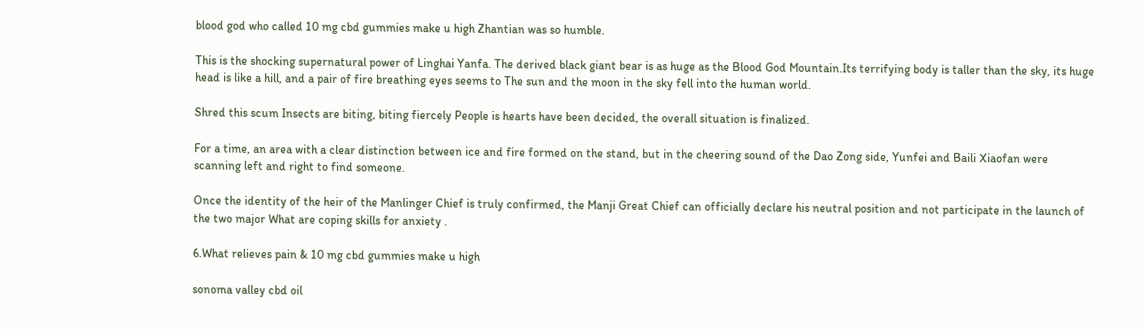blood god who called 10 mg cbd gummies make u high Zhantian was so humble.

This is the shocking supernatural power of Linghai Yanfa. The derived black giant bear is as huge as the Blood God Mountain.Its terrifying body is taller than the sky, its huge head is like a hill, and a pair of fire breathing eyes seems to The sun and the moon in the sky fell into the human world.

Shred this scum Insects are biting, biting fiercely People is hearts have been decided, the overall situation is finalized.

For a time, an area with a clear distinction between ice and fire formed on the stand, but in the cheering sound of the Dao Zong side, Yunfei and Baili Xiaofan were scanning left and right to find someone.

Once the identity of the heir of the Manlinger Chief is truly confirmed, the Manji Great Chief can officially declare his neutral position and not participate in the launch of the two major What are coping skills for anxiety .

6.What relieves pain & 10 mg cbd gummies make u high

sonoma valley cbd oil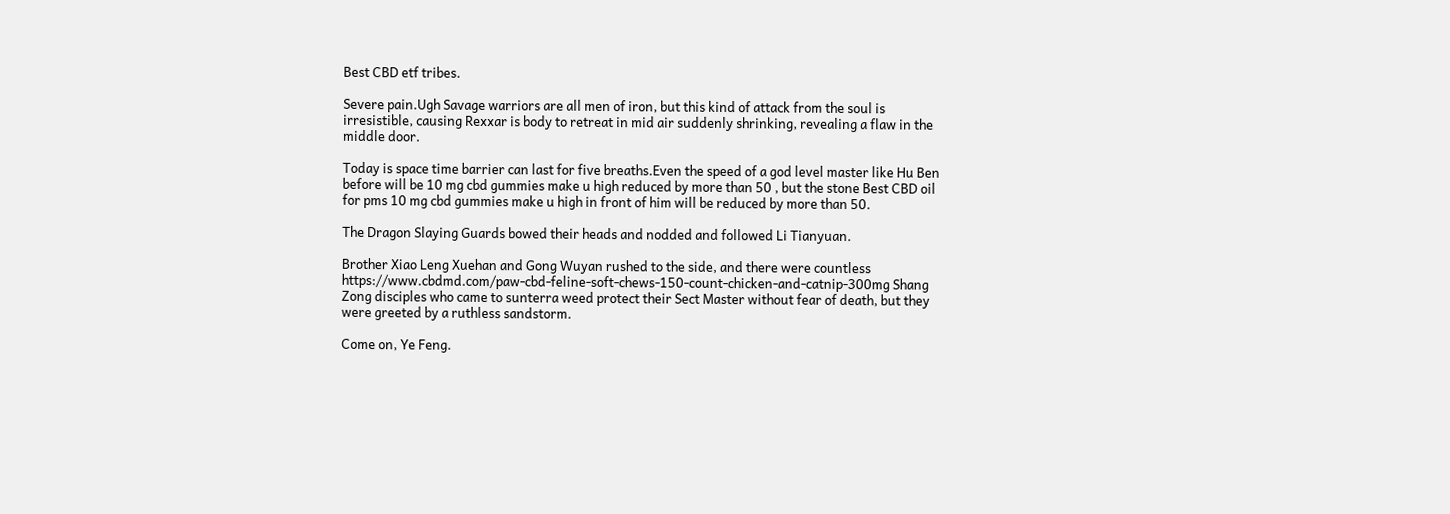Best CBD etf tribes.

Severe pain.Ugh Savage warriors are all men of iron, but this kind of attack from the soul is irresistible, causing Rexxar is body to retreat in mid air suddenly shrinking, revealing a flaw in the middle door.

Today is space time barrier can last for five breaths.Even the speed of a god level master like Hu Ben before will be 10 mg cbd gummies make u high reduced by more than 50 , but the stone Best CBD oil for pms 10 mg cbd gummies make u high in front of him will be reduced by more than 50.

The Dragon Slaying Guards bowed their heads and nodded and followed Li Tianyuan.

Brother Xiao Leng Xuehan and Gong Wuyan rushed to the side, and there were countless https://www.cbdmd.com/paw-cbd-feline-soft-chews-150-count-chicken-and-catnip-300mg Shang Zong disciples who came to sunterra weed protect their Sect Master without fear of death, but they were greeted by a ruthless sandstorm.

Come on, Ye Feng.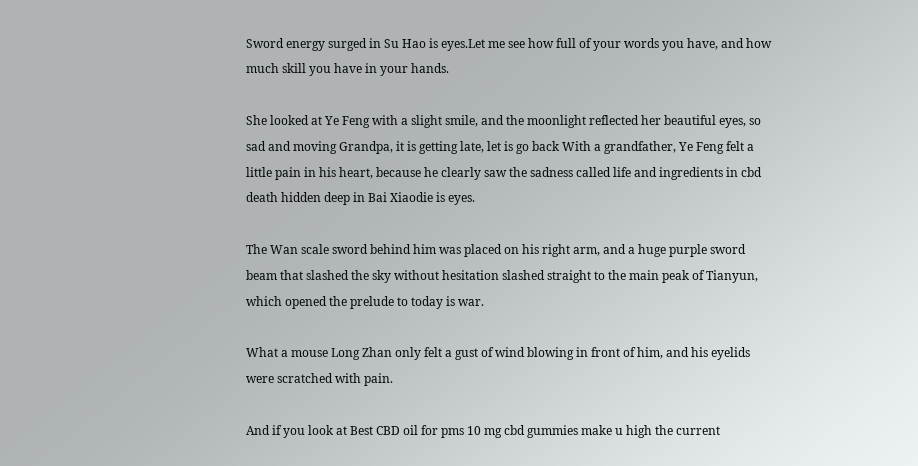Sword energy surged in Su Hao is eyes.Let me see how full of your words you have, and how much skill you have in your hands.

She looked at Ye Feng with a slight smile, and the moonlight reflected her beautiful eyes, so sad and moving Grandpa, it is getting late, let is go back With a grandfather, Ye Feng felt a little pain in his heart, because he clearly saw the sadness called life and ingredients in cbd death hidden deep in Bai Xiaodie is eyes.

The Wan scale sword behind him was placed on his right arm, and a huge purple sword beam that slashed the sky without hesitation slashed straight to the main peak of Tianyun, which opened the prelude to today is war.

What a mouse Long Zhan only felt a gust of wind blowing in front of him, and his eyelids were scratched with pain.

And if you look at Best CBD oil for pms 10 mg cbd gummies make u high the current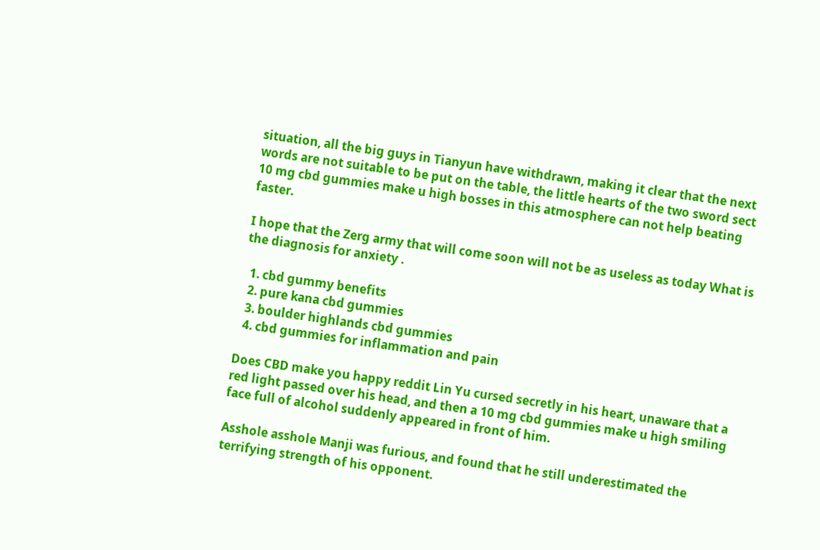situation, all the big guys in Tianyun have withdrawn, making it clear that the next words are not suitable to be put on the table, the little hearts of the two sword sect 10 mg cbd gummies make u high bosses in this atmosphere can not help beating faster.

I hope that the Zerg army that will come soon will not be as useless as today What is the diagnosis for anxiety .

  1. cbd gummy benefits
  2. pure kana cbd gummies
  3. boulder highlands cbd gummies
  4. cbd gummies for inflammation and pain

Does CBD make you happy reddit Lin Yu cursed secretly in his heart, unaware that a red light passed over his head, and then a 10 mg cbd gummies make u high smiling face full of alcohol suddenly appeared in front of him.

Asshole asshole Manji was furious, and found that he still underestimated the terrifying strength of his opponent.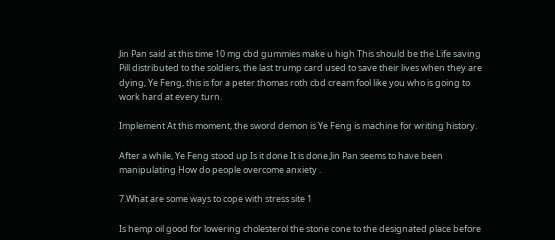Jin Pan said at this time 10 mg cbd gummies make u high This should be the Life saving Pill distributed to the soldiers, the last trump card used to save their lives when they are dying, Ye Feng, this is for a peter thomas roth cbd cream fool like you who is going to work hard at every turn.

Implement At this moment, the sword demon is Ye Feng is machine for writing history.

After a while, Ye Feng stood up Is it done It is done.Jin Pan seems to have been manipulating How do people overcome anxiety .

7.What are some ways to cope with stress site 1

Is hemp oil good for lowering cholesterol the stone cone to the designated place before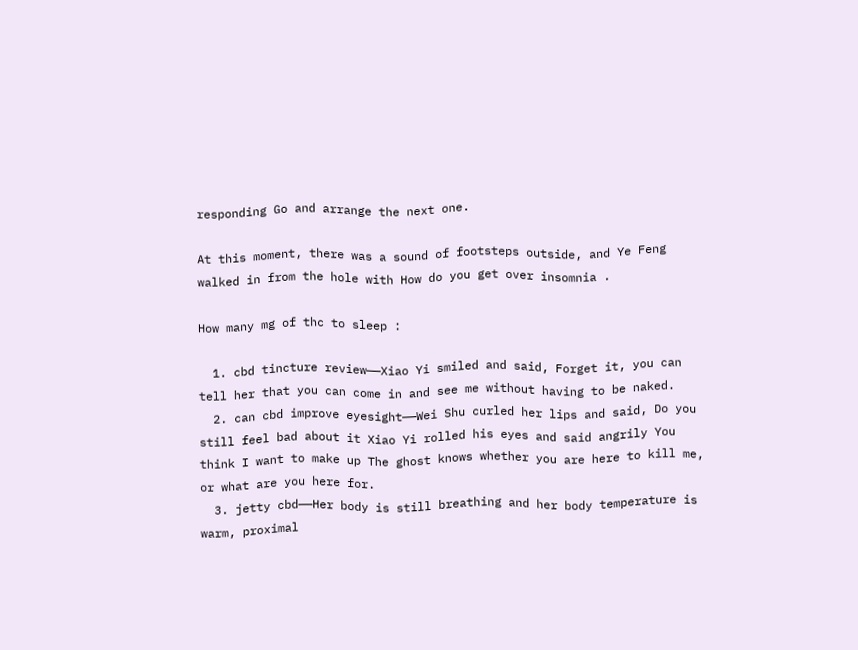responding Go and arrange the next one.

At this moment, there was a sound of footsteps outside, and Ye Feng walked in from the hole with How do you get over insomnia .

How many mg of thc to sleep :

  1. cbd tincture review——Xiao Yi smiled and said, Forget it, you can tell her that you can come in and see me without having to be naked.
  2. can cbd improve eyesight——Wei Shu curled her lips and said, Do you still feel bad about it Xiao Yi rolled his eyes and said angrily You think I want to make up The ghost knows whether you are here to kill me, or what are you here for.
  3. jetty cbd——Her body is still breathing and her body temperature is warm, proximal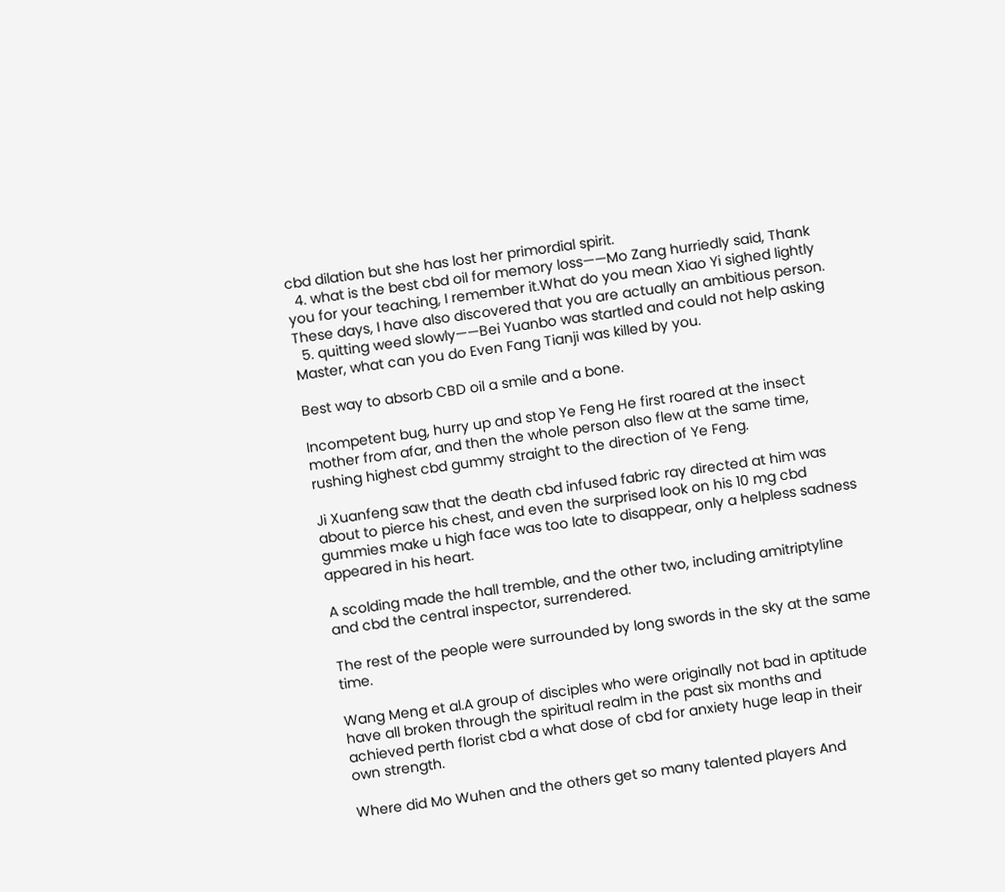cbd dilation but she has lost her primordial spirit.
  4. what is the best cbd oil for memory loss——Mo Zang hurriedly said, Thank you for your teaching, I remember it.What do you mean Xiao Yi sighed lightly These days, I have also discovered that you are actually an ambitious person.
  5. quitting weed slowly——Bei Yuanbo was startled and could not help asking Master, what can you do Even Fang Tianji was killed by you.

Best way to absorb CBD oil a smile and a bone.

Incompetent bug, hurry up and stop Ye Feng He first roared at the insect mother from afar, and then the whole person also flew at the same time, rushing highest cbd gummy straight to the direction of Ye Feng.

Ji Xuanfeng saw that the death cbd infused fabric ray directed at him was about to pierce his chest, and even the surprised look on his 10 mg cbd gummies make u high face was too late to disappear, only a helpless sadness appeared in his heart.

A scolding made the hall tremble, and the other two, including amitriptyline and cbd the central inspector, surrendered.

The rest of the people were surrounded by long swords in the sky at the same time.

Wang Meng et al.A group of disciples who were originally not bad in aptitude have all broken through the spiritual realm in the past six months and achieved perth florist cbd a what dose of cbd for anxiety huge leap in their own strength.

Where did Mo Wuhen and the others get so many talented players And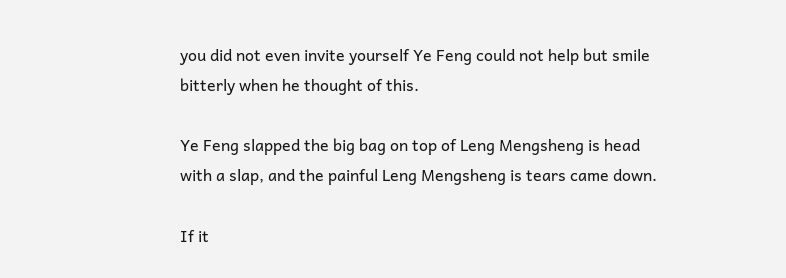you did not even invite yourself Ye Feng could not help but smile bitterly when he thought of this.

Ye Feng slapped the big bag on top of Leng Mengsheng is head with a slap, and the painful Leng Mengsheng is tears came down.

If it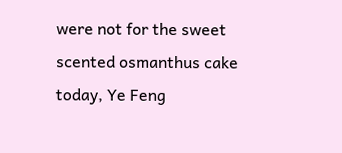were not for the sweet scented osmanthus cake today, Ye Feng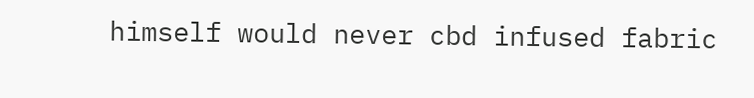himself would never cbd infused fabric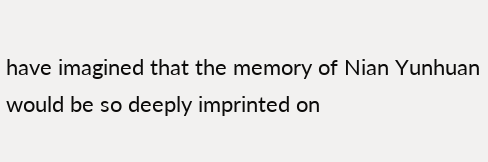have imagined that the memory of Nian Yunhuan would be so deeply imprinted on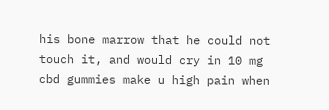his bone marrow that he could not touch it, and would cry in 10 mg cbd gummies make u high pain when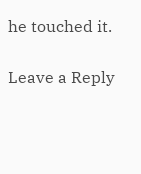he touched it.

Leave a Reply